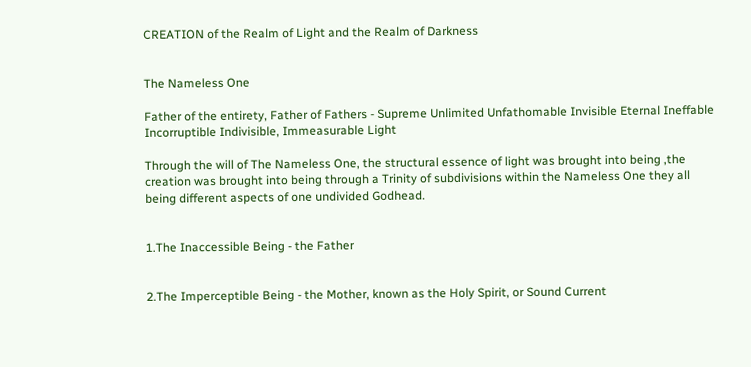CREATION of the Realm of Light and the Realm of Darkness


The Nameless One

Father of the entirety, Father of Fathers - Supreme Unlimited Unfathomable Invisible Eternal Ineffable Incorruptible Indivisible, Immeasurable Light

Through the will of The Nameless One, the structural essence of light was brought into being ,the creation was brought into being through a Trinity of subdivisions within the Nameless One they all being different aspects of one undivided Godhead.


1.The Inaccessible Being - the Father


2.The Imperceptible Being - the Mother, known as the Holy Spirit, or Sound Current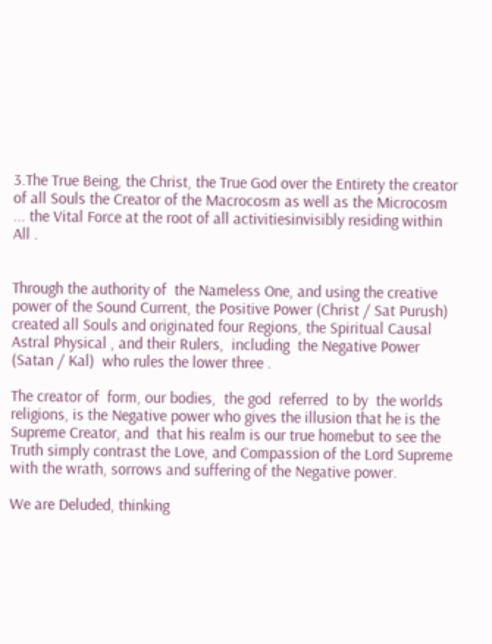3.The True Being, the Christ, the True God over the Entirety the creator of all Souls the Creator of the Macrocosm as well as the Microcosm ... the Vital Force at the root of all activitiesinvisibly residing within All .


Through the authority of  the Nameless One, and using the creative power of the Sound Current, the Positive Power (Christ / Sat Purush) created all Souls and originated four Regions, the Spiritual Causal Astral Physical , and their Rulers,  including  the Negative Power (Satan / Kal)  who rules the lower three .

The creator of  form, our bodies,  the god  referred  to by  the worlds religions, is the Negative power who gives the illusion that he is the Supreme Creator, and  that his realm is our true homebut to see the Truth simply contrast the Love, and Compassion of the Lord Supreme with the wrath, sorrows and suffering of the Negative power.

We are Deluded, thinking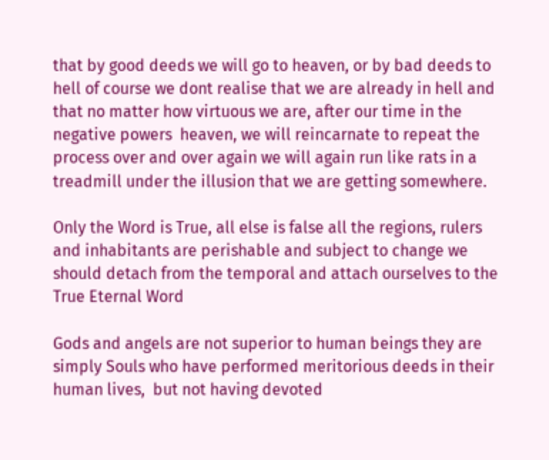that by good deeds we will go to heaven, or by bad deeds to hell of course we dont realise that we are already in hell and that no matter how virtuous we are, after our time in the negative powers  heaven, we will reincarnate to repeat the process over and over again we will again run like rats in a treadmill under the illusion that we are getting somewhere.

Only the Word is True, all else is false all the regions, rulers and inhabitants are perishable and subject to change we should detach from the temporal and attach ourselves to the True Eternal Word

Gods and angels are not superior to human beings they are simply Souls who have performed meritorious deeds in their human lives,  but not having devoted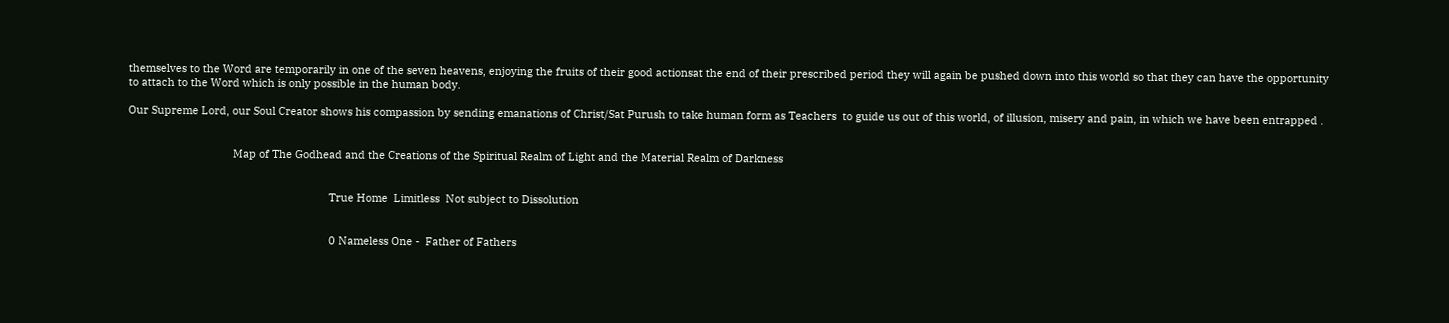themselves to the Word are temporarily in one of the seven heavens, enjoying the fruits of their good actionsat the end of their prescribed period they will again be pushed down into this world so that they can have the opportunity to attach to the Word which is only possible in the human body.

Our Supreme Lord, our Soul Creator shows his compassion by sending emanations of Christ/Sat Purush to take human form as Teachers  to guide us out of this world, of illusion, misery and pain, in which we have been entrapped .


                                   Map of The Godhead and the Creations of the Spiritual Realm of Light and the Material Realm of Darkness


                                                                   True Home  Limitless  Not subject to Dissolution


                                                                   0 Nameless One -  Father of Fathers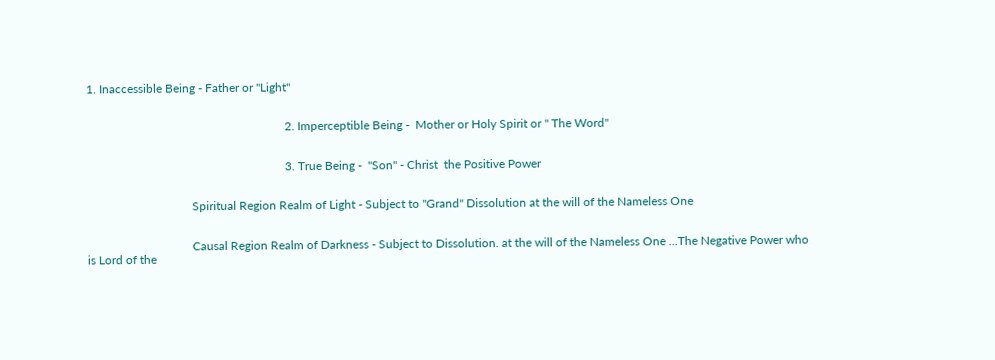1. Inaccessible Being - Father or "Light"


                                                                  2. Imperceptible Being -  Mother or Holy Spirit or " The Word"


                                                                  3. True Being -  "Son" - Christ  the Positive Power


                                   Spiritual Region Realm of Light - Subject to "Grand" Dissolution at the will of the Nameless One


                                   Causal Region Realm of Darkness - Subject to Dissolution. at the will of the Nameless One ...The Negative Power who is Lord of the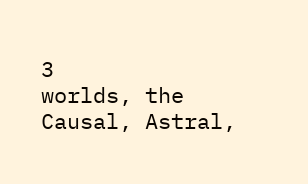3                                    worlds, the Causal, Astral,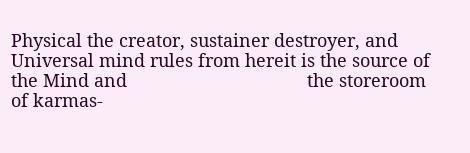Physical the creator, sustainer destroyer, and Universal mind rules from hereit is the source of the Mind and                                    the storeroom of karmas-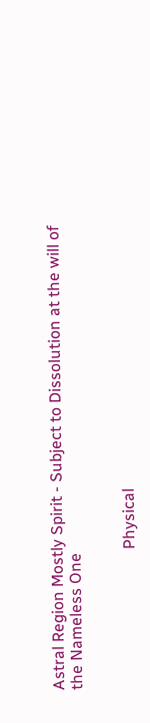Astral Region Mostly Spirit - Subject to Dissolution at the will of the Nameless One


                                   Physical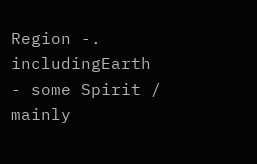Region -. includingEarth - some Spirit / mainly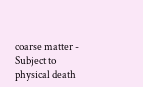coarse matter - Subject to physical death